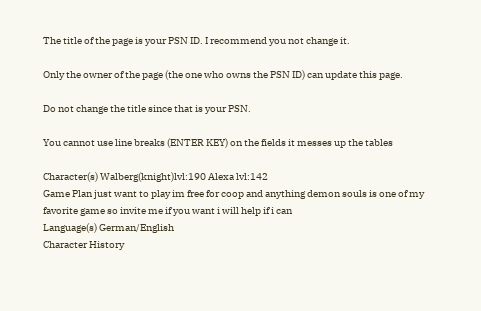The title of the page is your PSN ID. I recommend you not change it.

Only the owner of the page (the one who owns the PSN ID) can update this page.

Do not change the title since that is your PSN.

You cannot use line breaks (ENTER KEY) on the fields it messes up the tables

Character(s) Walberg(knight)lvl:190 Alexa lvl:142
Game Plan just want to play im free for coop and anything demon souls is one of my favorite game so invite me if you want i will help if i can
Language(s) German/English
Character History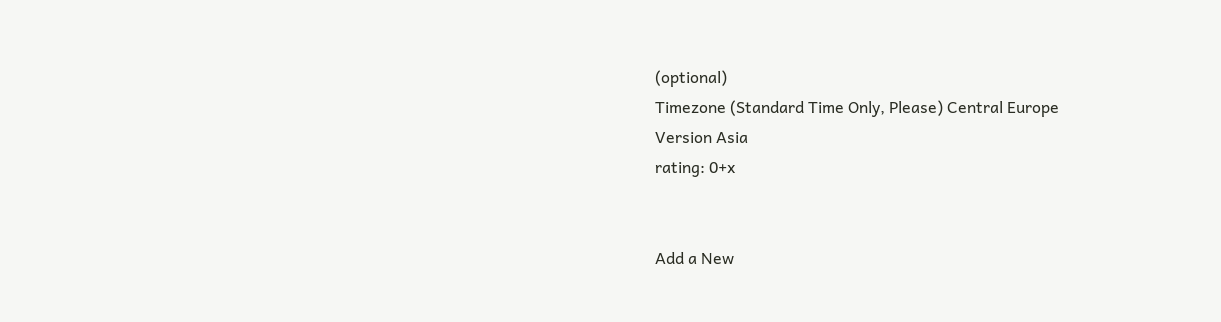(optional)
Timezone (Standard Time Only, Please) Central Europe
Version Asia
rating: 0+x


Add a New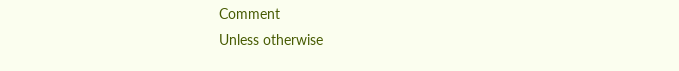Comment
Unless otherwise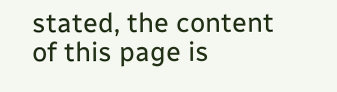stated, the content of this page is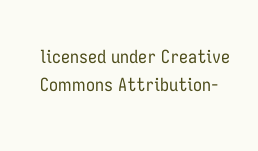licensed under Creative Commons Attribution-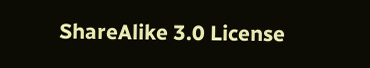ShareAlike 3.0 License